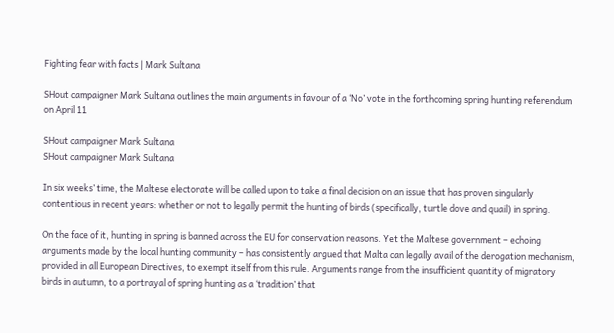Fighting fear with facts | Mark Sultana

SHout campaigner Mark Sultana outlines the main arguments in favour of a ‘No’ vote in the forthcoming spring hunting referendum on April 11

SHout campaigner Mark Sultana
SHout campaigner Mark Sultana

In six weeks’ time, the Maltese electorate will be called upon to take a final decision on an issue that has proven singularly contentious in recent years: whether or not to legally permit the hunting of birds (specifically, turtle dove and quail) in spring.

On the face of it, hunting in spring is banned across the EU for conservation reasons. Yet the Maltese government – echoing arguments made by the local hunting community – has consistently argued that Malta can legally avail of the derogation mechanism, provided in all European Directives, to exempt itself from this rule. Arguments range from the insufficient quantity of migratory birds in autumn, to a portrayal of spring hunting as a ‘tradition’ that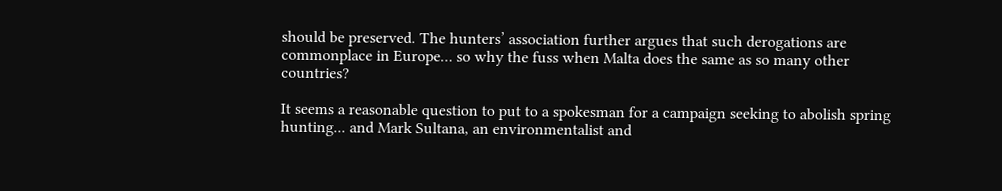should be preserved. The hunters’ association further argues that such derogations are commonplace in Europe… so why the fuss when Malta does the same as so many other countries?

It seems a reasonable question to put to a spokesman for a campaign seeking to abolish spring hunting... and Mark Sultana, an environmentalist and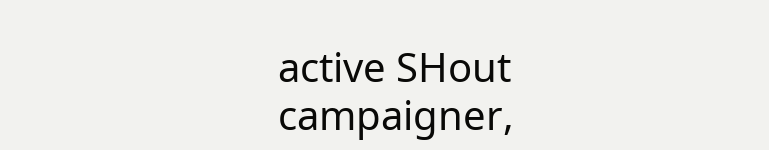active SHout campaigner,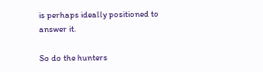is perhaps ideally positioned to answer it.

So do the hunters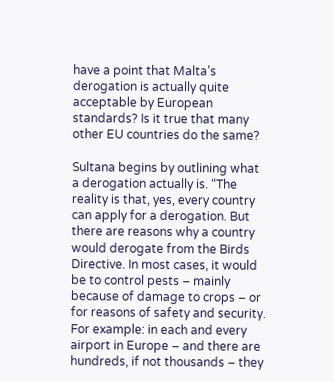have a point that Malta’s derogation is actually quite acceptable by European standards? Is it true that many other EU countries do the same?

Sultana begins by outlining what a derogation actually is. “The reality is that, yes, every country can apply for a derogation. But there are reasons why a country would derogate from the Birds Directive. In most cases, it would be to control pests – mainly because of damage to crops – or for reasons of safety and security. For example: in each and every airport in Europe – and there are hundreds, if not thousands – they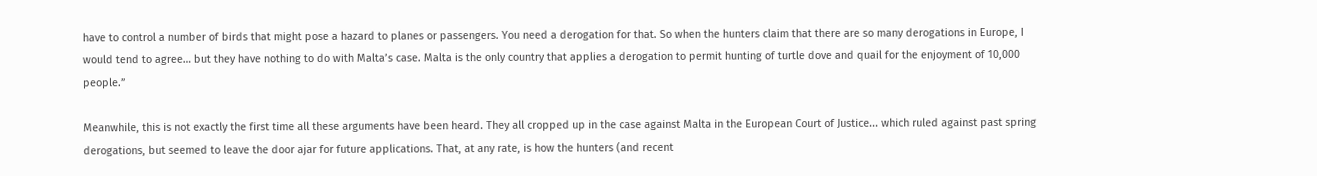have to control a number of birds that might pose a hazard to planes or passengers. You need a derogation for that. So when the hunters claim that there are so many derogations in Europe, I would tend to agree… but they have nothing to do with Malta’s case. Malta is the only country that applies a derogation to permit hunting of turtle dove and quail for the enjoyment of 10,000 people.”

Meanwhile, this is not exactly the first time all these arguments have been heard. They all cropped up in the case against Malta in the European Court of Justice... which ruled against past spring derogations, but seemed to leave the door ajar for future applications. That, at any rate, is how the hunters (and recent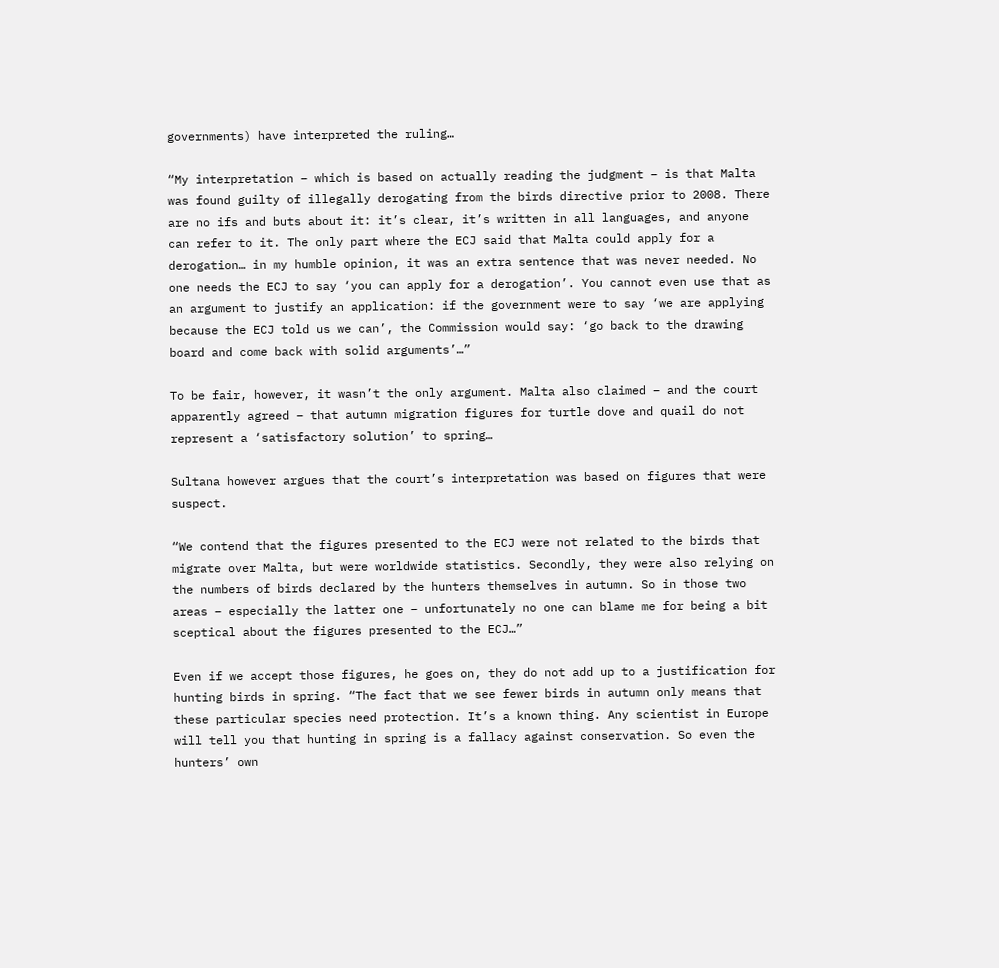governments) have interpreted the ruling…

“My interpretation – which is based on actually reading the judgment – is that Malta was found guilty of illegally derogating from the birds directive prior to 2008. There are no ifs and buts about it: it’s clear, it’s written in all languages, and anyone can refer to it. The only part where the ECJ said that Malta could apply for a derogation… in my humble opinion, it was an extra sentence that was never needed. No one needs the ECJ to say ‘you can apply for a derogation’. You cannot even use that as an argument to justify an application: if the government were to say ‘we are applying because the ECJ told us we can’, the Commission would say: ‘go back to the drawing board and come back with solid arguments’…”

To be fair, however, it wasn’t the only argument. Malta also claimed – and the court apparently agreed – that autumn migration figures for turtle dove and quail do not represent a ‘satisfactory solution’ to spring…

Sultana however argues that the court’s interpretation was based on figures that were suspect.

“We contend that the figures presented to the ECJ were not related to the birds that migrate over Malta, but were worldwide statistics. Secondly, they were also relying on the numbers of birds declared by the hunters themselves in autumn. So in those two areas – especially the latter one – unfortunately no one can blame me for being a bit sceptical about the figures presented to the ECJ…”

Even if we accept those figures, he goes on, they do not add up to a justification for hunting birds in spring. “The fact that we see fewer birds in autumn only means that these particular species need protection. It’s a known thing. Any scientist in Europe will tell you that hunting in spring is a fallacy against conservation. So even the hunters’ own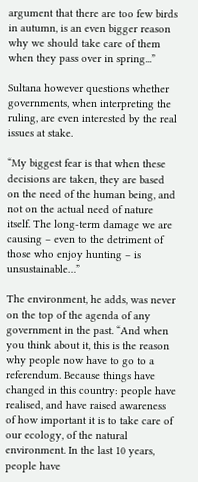argument that there are too few birds in autumn, is an even bigger reason why we should take care of them when they pass over in spring...”

Sultana however questions whether governments, when interpreting the ruling, are even interested by the real issues at stake.

“My biggest fear is that when these decisions are taken, they are based on the need of the human being, and not on the actual need of nature itself. The long-term damage we are causing – even to the detriment of those who enjoy hunting – is unsustainable…”

The environment, he adds, was never on the top of the agenda of any government in the past. “And when you think about it, this is the reason why people now have to go to a referendum. Because things have changed in this country: people have realised, and have raised awareness of how important it is to take care of our ecology, of the natural environment. In the last 10 years, people have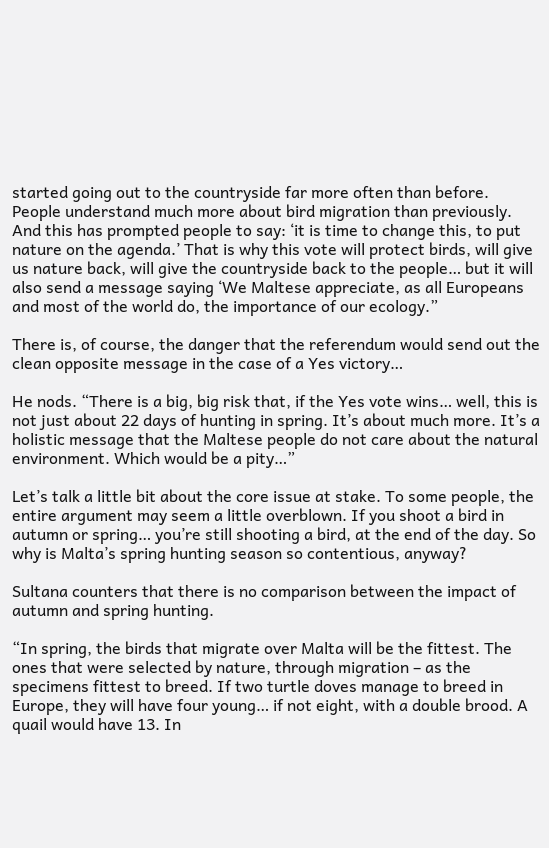started going out to the countryside far more often than before. People understand much more about bird migration than previously. And this has prompted people to say: ‘it is time to change this, to put nature on the agenda.’ That is why this vote will protect birds, will give us nature back, will give the countryside back to the people… but it will also send a message saying ‘We Maltese appreciate, as all Europeans and most of the world do, the importance of our ecology.”

There is, of course, the danger that the referendum would send out the clean opposite message in the case of a Yes victory…

He nods. “There is a big, big risk that, if the Yes vote wins… well, this is not just about 22 days of hunting in spring. It’s about much more. It’s a holistic message that the Maltese people do not care about the natural environment. Which would be a pity…”

Let’s talk a little bit about the core issue at stake. To some people, the entire argument may seem a little overblown. If you shoot a bird in autumn or spring… you’re still shooting a bird, at the end of the day. So why is Malta’s spring hunting season so contentious, anyway?

Sultana counters that there is no comparison between the impact of autumn and spring hunting.

“In spring, the birds that migrate over Malta will be the fittest. The ones that were selected by nature, through migration – as the specimens fittest to breed. If two turtle doves manage to breed in Europe, they will have four young… if not eight, with a double brood. A quail would have 13. In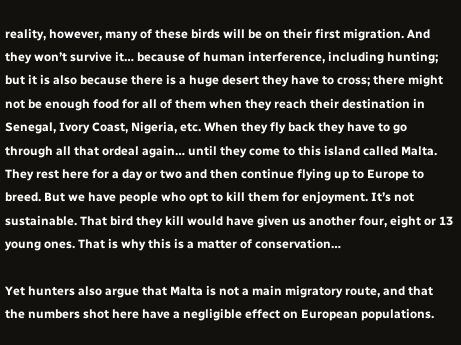reality, however, many of these birds will be on their first migration. And they won’t survive it… because of human interference, including hunting; but it is also because there is a huge desert they have to cross; there might not be enough food for all of them when they reach their destination in Senegal, Ivory Coast, Nigeria, etc. When they fly back they have to go through all that ordeal again… until they come to this island called Malta. They rest here for a day or two and then continue flying up to Europe to breed. But we have people who opt to kill them for enjoyment. It’s not sustainable. That bird they kill would have given us another four, eight or 13 young ones. That is why this is a matter of conservation…

Yet hunters also argue that Malta is not a main migratory route, and that the numbers shot here have a negligible effect on European populations.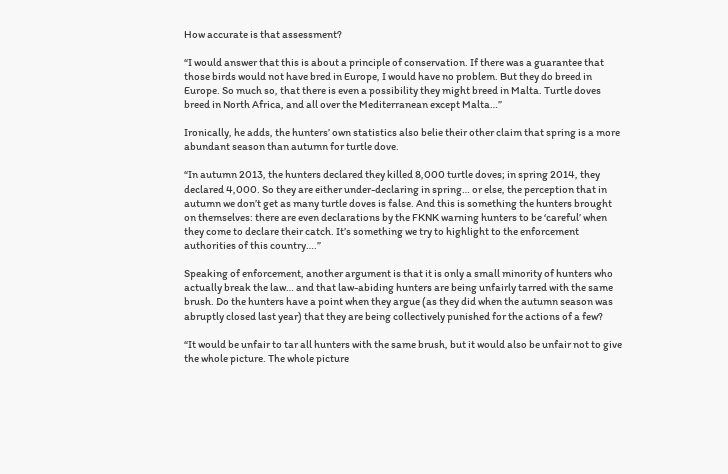How accurate is that assessment?

“I would answer that this is about a principle of conservation. If there was a guarantee that those birds would not have bred in Europe, I would have no problem. But they do breed in Europe. So much so, that there is even a possibility they might breed in Malta. Turtle doves breed in North Africa, and all over the Mediterranean except Malta…”

Ironically, he adds, the hunters’ own statistics also belie their other claim that spring is a more abundant season than autumn for turtle dove.

“In autumn 2013, the hunters declared they killed 8,000 turtle doves; in spring 2014, they declared 4,000. So they are either under-declaring in spring… or else, the perception that in autumn we don’t get as many turtle doves is false. And this is something the hunters brought on themselves: there are even declarations by the FKNK warning hunters to be ‘careful’ when they come to declare their catch. It’s something we try to highlight to the enforcement authorities of this country….”

Speaking of enforcement, another argument is that it is only a small minority of hunters who actually break the law… and that law-abiding hunters are being unfairly tarred with the same brush. Do the hunters have a point when they argue (as they did when the autumn season was abruptly closed last year) that they are being collectively punished for the actions of a few?

“It would be unfair to tar all hunters with the same brush, but it would also be unfair not to give the whole picture. The whole picture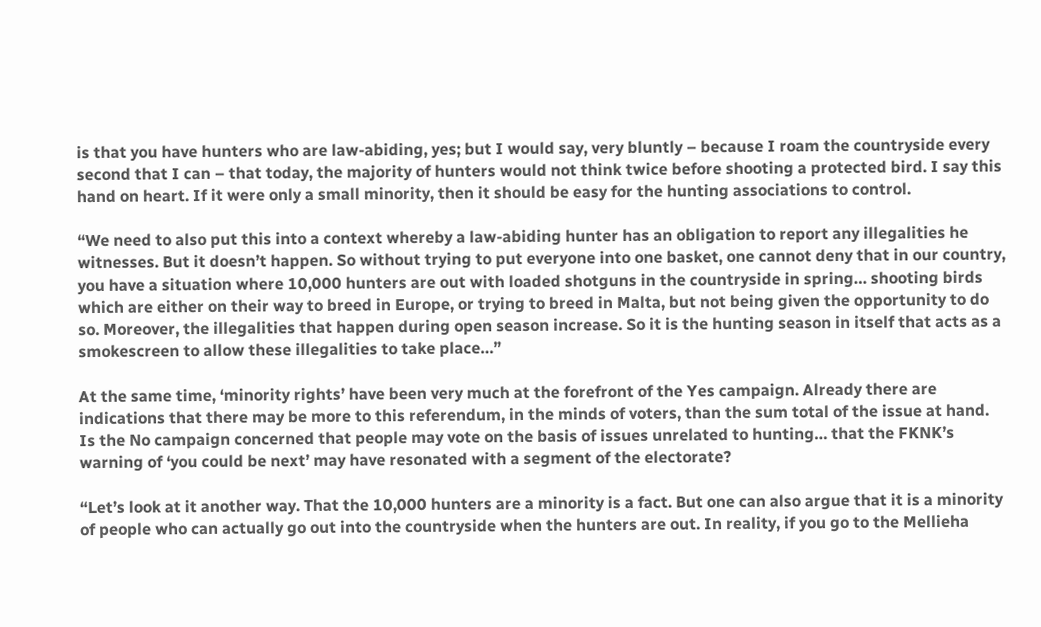is that you have hunters who are law-abiding, yes; but I would say, very bluntly – because I roam the countryside every second that I can – that today, the majority of hunters would not think twice before shooting a protected bird. I say this hand on heart. If it were only a small minority, then it should be easy for the hunting associations to control.

“We need to also put this into a context whereby a law-abiding hunter has an obligation to report any illegalities he witnesses. But it doesn’t happen. So without trying to put everyone into one basket, one cannot deny that in our country, you have a situation where 10,000 hunters are out with loaded shotguns in the countryside in spring… shooting birds which are either on their way to breed in Europe, or trying to breed in Malta, but not being given the opportunity to do so. Moreover, the illegalities that happen during open season increase. So it is the hunting season in itself that acts as a smokescreen to allow these illegalities to take place…”

At the same time, ‘minority rights’ have been very much at the forefront of the Yes campaign. Already there are indications that there may be more to this referendum, in the minds of voters, than the sum total of the issue at hand. Is the No campaign concerned that people may vote on the basis of issues unrelated to hunting… that the FKNK’s warning of ‘you could be next’ may have resonated with a segment of the electorate?

“Let’s look at it another way. That the 10,000 hunters are a minority is a fact. But one can also argue that it is a minority of people who can actually go out into the countryside when the hunters are out. In reality, if you go to the Mellieha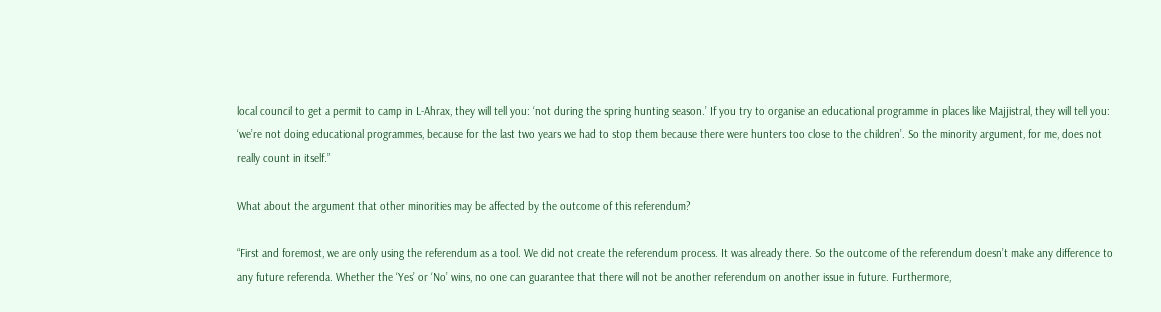local council to get a permit to camp in L-Ahrax, they will tell you: ‘not during the spring hunting season.’ If you try to organise an educational programme in places like Majjistral, they will tell you: ‘we’re not doing educational programmes, because for the last two years we had to stop them because there were hunters too close to the children’. So the minority argument, for me, does not really count in itself.”

What about the argument that other minorities may be affected by the outcome of this referendum?

“First and foremost, we are only using the referendum as a tool. We did not create the referendum process. It was already there. So the outcome of the referendum doesn’t make any difference to any future referenda. Whether the ‘Yes’ or ‘No’ wins, no one can guarantee that there will not be another referendum on another issue in future. Furthermore,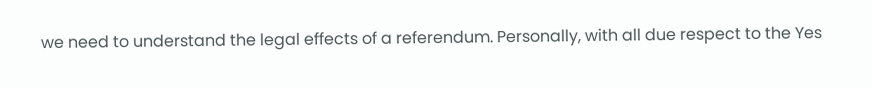we need to understand the legal effects of a referendum. Personally, with all due respect to the Yes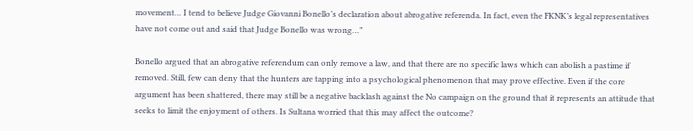movement… I tend to believe Judge Giovanni Bonello’s declaration about abrogative referenda. In fact, even the FKNK’s legal representatives have not come out and said that Judge Bonello was wrong…”

Bonello argued that an abrogative referendum can only remove a law, and that there are no specific laws which can abolish a pastime if removed. Still, few can deny that the hunters are tapping into a psychological phenomenon that may prove effective. Even if the core argument has been shattered, there may still be a negative backlash against the No campaign on the ground that it represents an attitude that seeks to limit the enjoyment of others. Is Sultana worried that this may affect the outcome?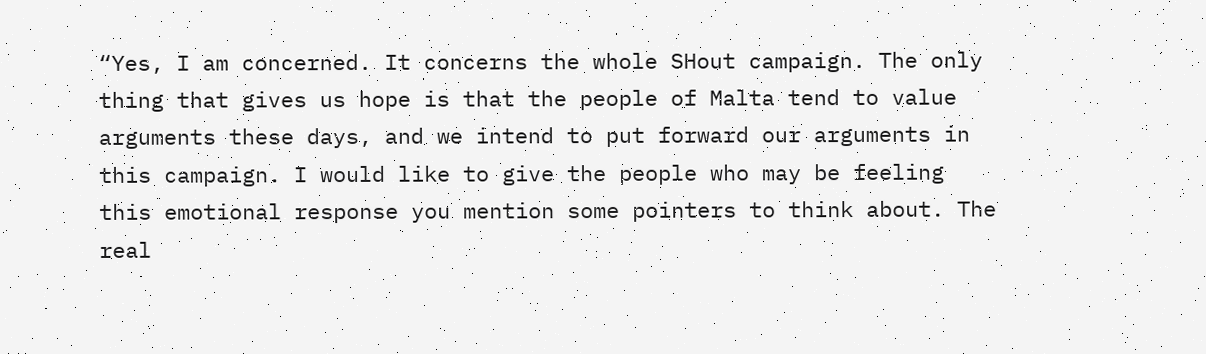“Yes, I am concerned. It concerns the whole SHout campaign. The only thing that gives us hope is that the people of Malta tend to value arguments these days, and we intend to put forward our arguments in this campaign. I would like to give the people who may be feeling this emotional response you mention some pointers to think about. The real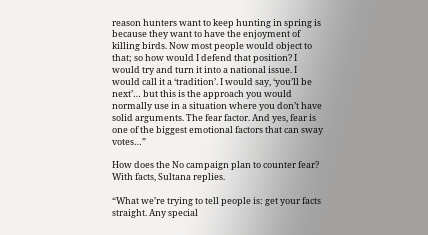reason hunters want to keep hunting in spring is because they want to have the enjoyment of killing birds. Now most people would object to that; so how would I defend that position? I would try and turn it into a national issue. I would call it a ‘tradition’. I would say, ‘you’ll be next’… but this is the approach you would normally use in a situation where you don’t have solid arguments. The fear factor. And yes, fear is one of the biggest emotional factors that can sway votes…”

How does the No campaign plan to counter fear? With facts, Sultana replies.

“What we’re trying to tell people is: get your facts straight. Any special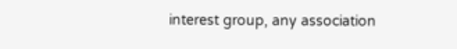interest group, any association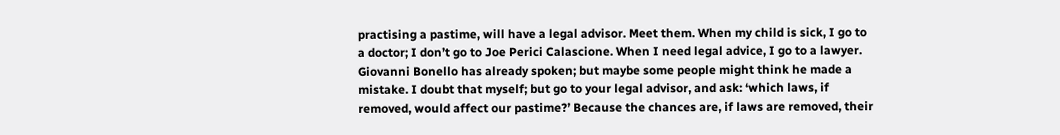practising a pastime, will have a legal advisor. Meet them. When my child is sick, I go to a doctor; I don’t go to Joe Perici Calascione. When I need legal advice, I go to a lawyer. Giovanni Bonello has already spoken; but maybe some people might think he made a mistake. I doubt that myself; but go to your legal advisor, and ask: ‘which laws, if removed, would affect our pastime?’ Because the chances are, if laws are removed, their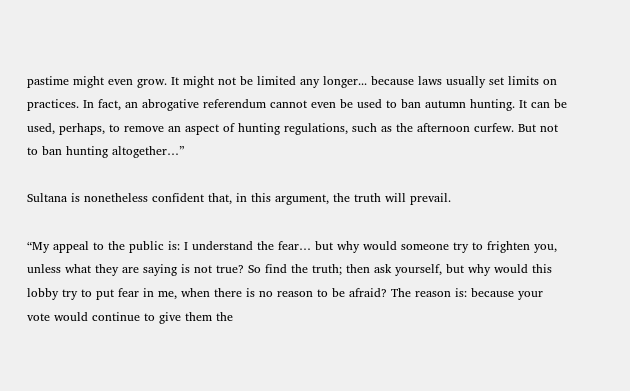pastime might even grow. It might not be limited any longer... because laws usually set limits on practices. In fact, an abrogative referendum cannot even be used to ban autumn hunting. It can be used, perhaps, to remove an aspect of hunting regulations, such as the afternoon curfew. But not to ban hunting altogether…”

Sultana is nonetheless confident that, in this argument, the truth will prevail.

“My appeal to the public is: I understand the fear… but why would someone try to frighten you, unless what they are saying is not true? So find the truth; then ask yourself, but why would this lobby try to put fear in me, when there is no reason to be afraid? The reason is: because your vote would continue to give them the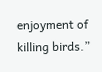enjoyment of killing birds.”